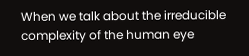When we talk about the irreducible complexity of the human eye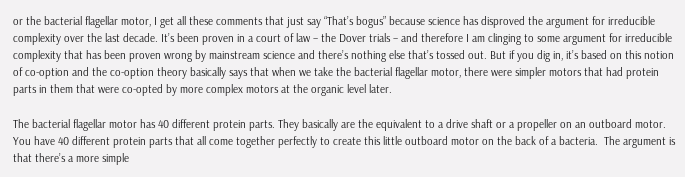or the bacterial flagellar motor, I get all these comments that just say “That’s bogus” because science has disproved the argument for irreducible complexity over the last decade. It’s been proven in a court of law – the Dover trials – and therefore I am clinging to some argument for irreducible complexity that has been proven wrong by mainstream science and there’s nothing else that’s tossed out. But if you dig in, it’s based on this notion of co-option and the co-option theory basically says that when we take the bacterial flagellar motor, there were simpler motors that had protein parts in them that were co-opted by more complex motors at the organic level later.

The bacterial flagellar motor has 40 different protein parts. They basically are the equivalent to a drive shaft or a propeller on an outboard motor. You have 40 different protein parts that all come together perfectly to create this little outboard motor on the back of a bacteria.  The argument is that there’s a more simple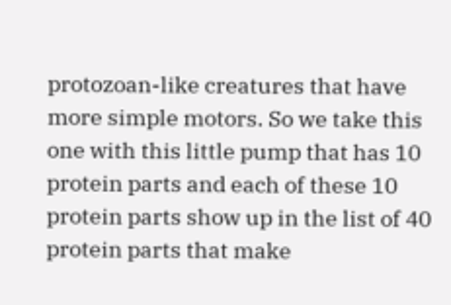protozoan-like creatures that have more simple motors. So we take this one with this little pump that has 10 protein parts and each of these 10 protein parts show up in the list of 40 protein parts that make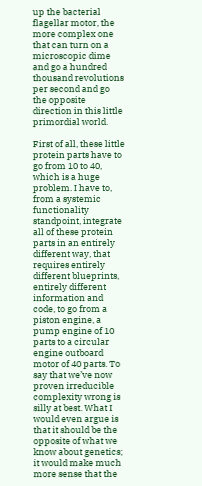up the bacterial flagellar motor, the more complex one that can turn on a microscopic dime and go a hundred thousand revolutions per second and go the opposite direction in this little primordial world.

First of all, these little protein parts have to go from 10 to 40, which is a huge problem. I have to, from a systemic functionality standpoint, integrate all of these protein parts in an entirely different way, that requires entirely different blueprints, entirely different information and code, to go from a piston engine, a pump engine of 10 parts to a circular engine outboard motor of 40 parts. To say that we’ve now proven irreducible complexity wrong is silly at best. What I would even argue is that it should be the opposite of what we know about genetics; it would make much more sense that the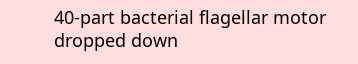40-part bacterial flagellar motor dropped down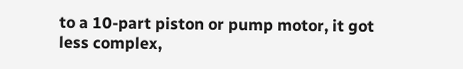to a 10-part piston or pump motor, it got less complex,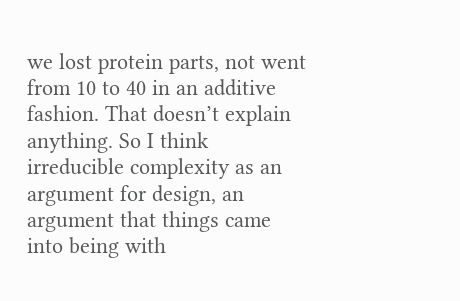we lost protein parts, not went from 10 to 40 in an additive fashion. That doesn’t explain anything. So I think irreducible complexity as an argument for design, an argument that things came into being with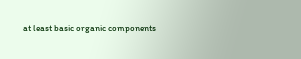at least basic organic components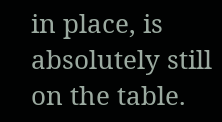in place, is absolutely still on the table.